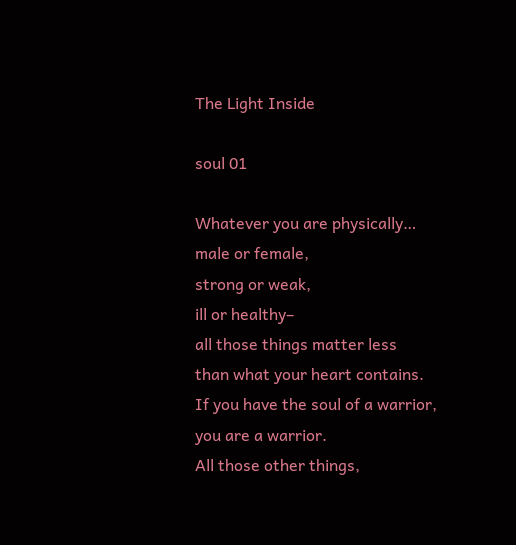The Light Inside

soul 01

Whatever you are physically…
male or female,
strong or weak,
ill or healthy–
all those things matter less
than what your heart contains.
If you have the soul of a warrior,
you are a warrior.
All those other things,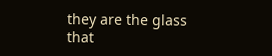they are the glass
that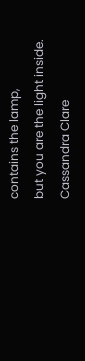contains the lamp,
but you are the light inside.
Cassandra Clare